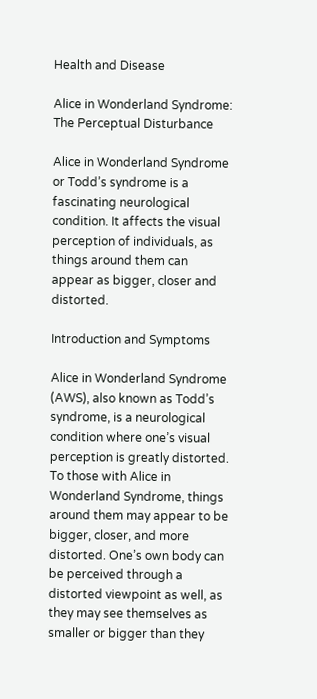Health and Disease

Alice in Wonderland Syndrome: The Perceptual Disturbance

Alice in Wonderland Syndrome or Todd’s syndrome is a fascinating neurological condition. It affects the visual perception of individuals, as things around them can appear as bigger, closer and distorted.

Introduction and Symptoms

Alice in Wonderland Syndrome (AWS), also known as Todd’s syndrome, is a neurological condition where one’s visual perception is greatly distorted. To those with Alice in Wonderland Syndrome, things around them may appear to be bigger, closer, and more distorted. One’s own body can be perceived through a distorted viewpoint as well, as they may see themselves as smaller or bigger than they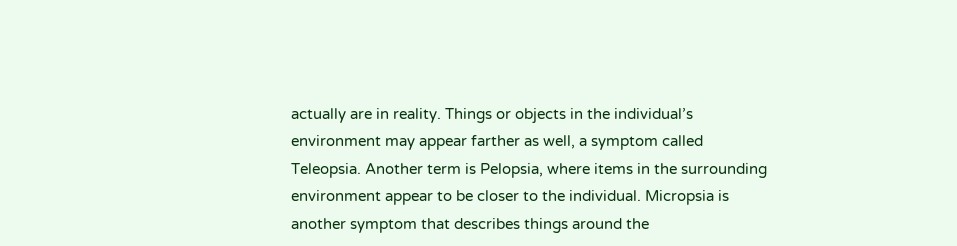actually are in reality. Things or objects in the individual’s environment may appear farther as well, a symptom called Teleopsia. Another term is Pelopsia, where items in the surrounding environment appear to be closer to the individual. Micropsia is another symptom that describes things around the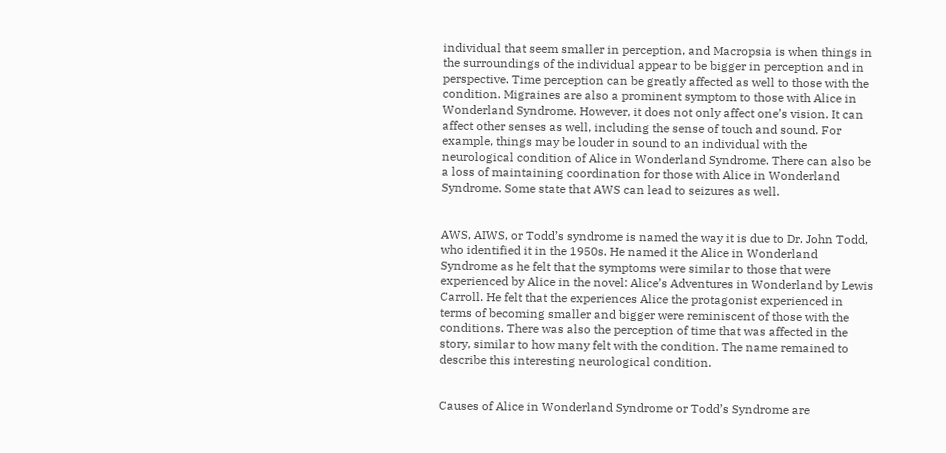individual that seem smaller in perception, and Macropsia is when things in the surroundings of the individual appear to be bigger in perception and in perspective. Time perception can be greatly affected as well to those with the condition. Migraines are also a prominent symptom to those with Alice in Wonderland Syndrome. However, it does not only affect one’s vision. It can affect other senses as well, including the sense of touch and sound. For example, things may be louder in sound to an individual with the neurological condition of Alice in Wonderland Syndrome. There can also be a loss of maintaining coordination for those with Alice in Wonderland Syndrome. Some state that AWS can lead to seizures as well.


AWS, AIWS, or Todd’s syndrome is named the way it is due to Dr. John Todd, who identified it in the 1950s. He named it the Alice in Wonderland Syndrome as he felt that the symptoms were similar to those that were experienced by Alice in the novel: Alice’s Adventures in Wonderland by Lewis Carroll. He felt that the experiences Alice the protagonist experienced in terms of becoming smaller and bigger were reminiscent of those with the conditions. There was also the perception of time that was affected in the story, similar to how many felt with the condition. The name remained to describe this interesting neurological condition.


Causes of Alice in Wonderland Syndrome or Todd’s Syndrome are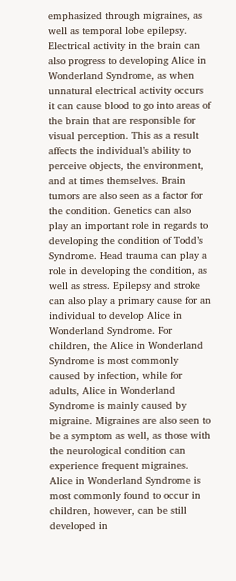emphasized through migraines, as well as temporal lobe epilepsy. Electrical activity in the brain can also progress to developing Alice in Wonderland Syndrome, as when unnatural electrical activity occurs it can cause blood to go into areas of the brain that are responsible for visual perception. This as a result affects the individual’s ability to perceive objects, the environment, and at times themselves. Brain tumors are also seen as a factor for the condition. Genetics can also play an important role in regards to developing the condition of Todd’s Syndrome. Head trauma can play a role in developing the condition, as well as stress. Epilepsy and stroke can also play a primary cause for an individual to develop Alice in Wonderland Syndrome. For children, the Alice in Wonderland Syndrome is most commonly caused by infection, while for adults, Alice in Wonderland Syndrome is mainly caused by migraine. Migraines are also seen to be a symptom as well, as those with the neurological condition can experience frequent migraines. Alice in Wonderland Syndrome is most commonly found to occur in children, however, can be still developed in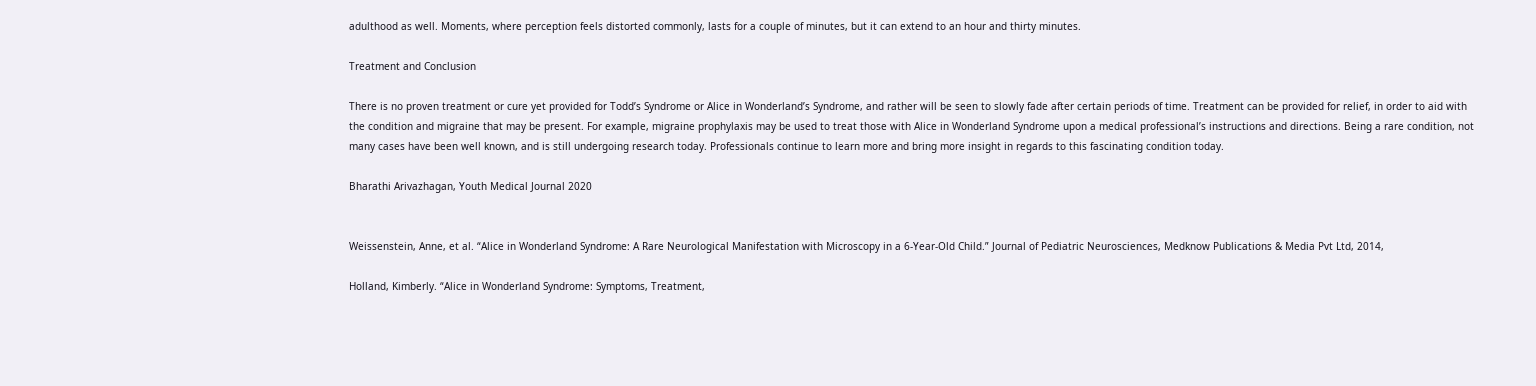adulthood as well. Moments, where perception feels distorted commonly, lasts for a couple of minutes, but it can extend to an hour and thirty minutes.

Treatment and Conclusion

There is no proven treatment or cure yet provided for Todd’s Syndrome or Alice in Wonderland’s Syndrome, and rather will be seen to slowly fade after certain periods of time. Treatment can be provided for relief, in order to aid with the condition and migraine that may be present. For example, migraine prophylaxis may be used to treat those with Alice in Wonderland Syndrome upon a medical professional’s instructions and directions. Being a rare condition, not many cases have been well known, and is still undergoing research today. Professionals continue to learn more and bring more insight in regards to this fascinating condition today.

Bharathi Arivazhagan, Youth Medical Journal 2020


Weissenstein, Anne, et al. “Alice in Wonderland Syndrome: A Rare Neurological Manifestation with Microscopy in a 6-Year-Old Child.” Journal of Pediatric Neurosciences, Medknow Publications & Media Pvt Ltd, 2014,

Holland, Kimberly. “Alice in Wonderland Syndrome: Symptoms, Treatment,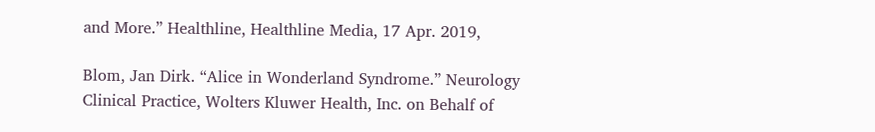and More.” Healthline, Healthline Media, 17 Apr. 2019,

Blom, Jan Dirk. “Alice in Wonderland Syndrome.” Neurology Clinical Practice, Wolters Kluwer Health, Inc. on Behalf of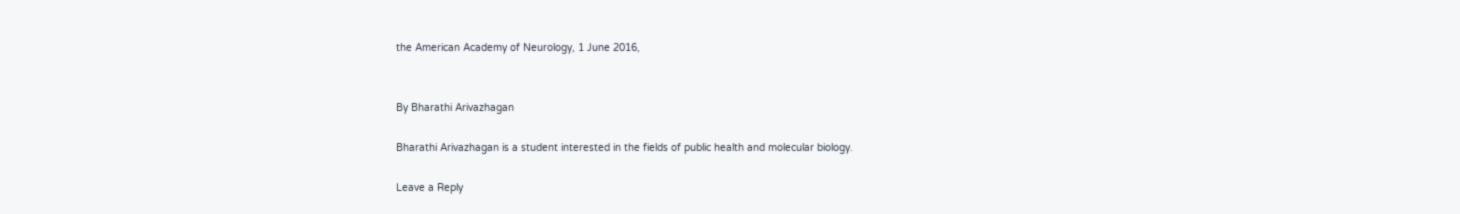the American Academy of Neurology, 1 June 2016,


By Bharathi Arivazhagan

Bharathi Arivazhagan is a student interested in the fields of public health and molecular biology.

Leave a Reply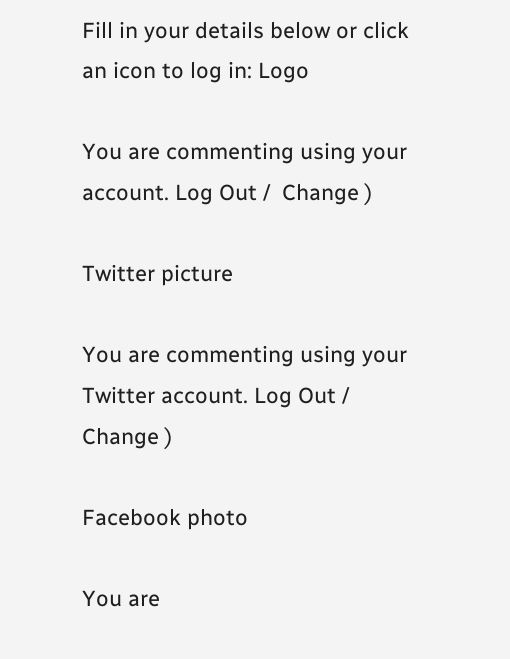Fill in your details below or click an icon to log in: Logo

You are commenting using your account. Log Out /  Change )

Twitter picture

You are commenting using your Twitter account. Log Out /  Change )

Facebook photo

You are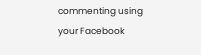commenting using your Facebook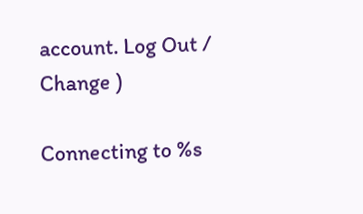account. Log Out /  Change )

Connecting to %s